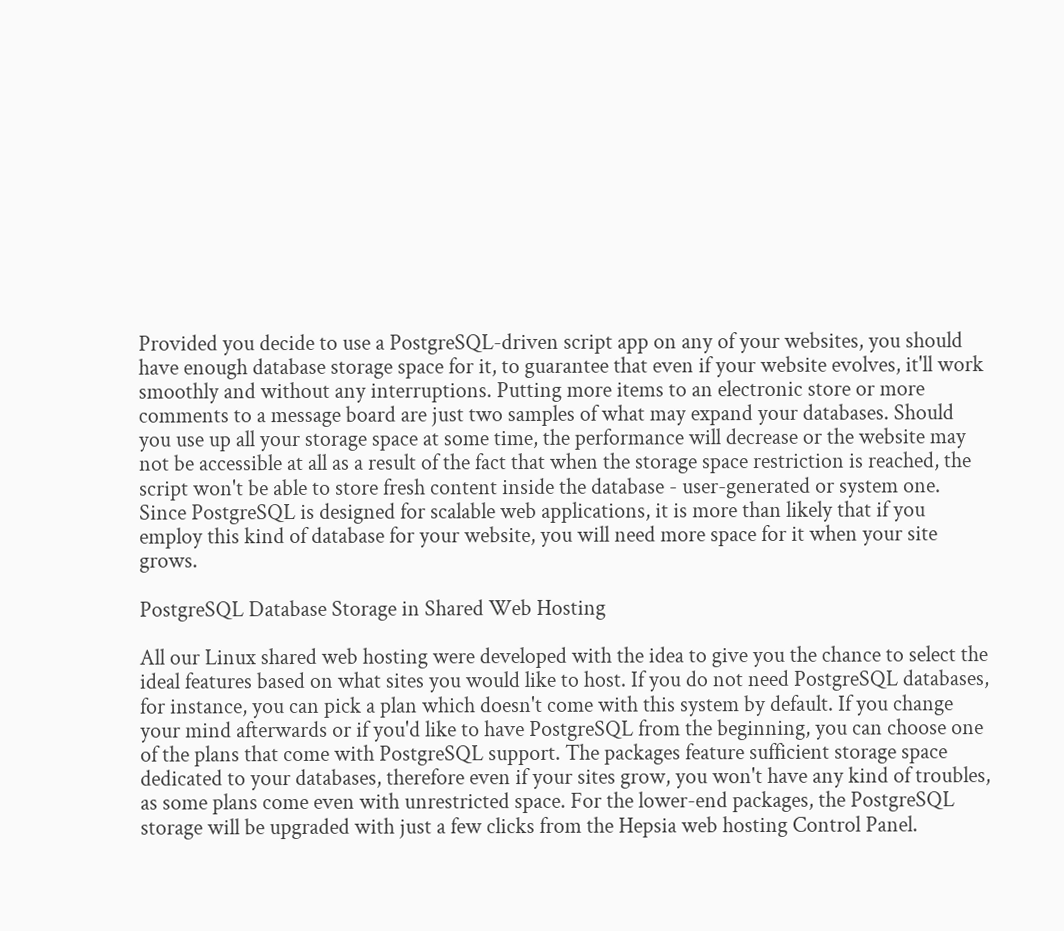Provided you decide to use a PostgreSQL-driven script app on any of your websites, you should have enough database storage space for it, to guarantee that even if your website evolves, it'll work smoothly and without any interruptions. Putting more items to an electronic store or more comments to a message board are just two samples of what may expand your databases. Should you use up all your storage space at some time, the performance will decrease or the website may not be accessible at all as a result of the fact that when the storage space restriction is reached, the script won't be able to store fresh content inside the database - user-generated or system one. Since PostgreSQL is designed for scalable web applications, it is more than likely that if you employ this kind of database for your website, you will need more space for it when your site grows.

PostgreSQL Database Storage in Shared Web Hosting

All our Linux shared web hosting were developed with the idea to give you the chance to select the ideal features based on what sites you would like to host. If you do not need PostgreSQL databases, for instance, you can pick a plan which doesn't come with this system by default. If you change your mind afterwards or if you'd like to have PostgreSQL from the beginning, you can choose one of the plans that come with PostgreSQL support. The packages feature sufficient storage space dedicated to your databases, therefore even if your sites grow, you won't have any kind of troubles, as some plans come even with unrestricted space. For the lower-end packages, the PostgreSQL storage will be upgraded with just a few clicks from the Hepsia web hosting Control Panel.